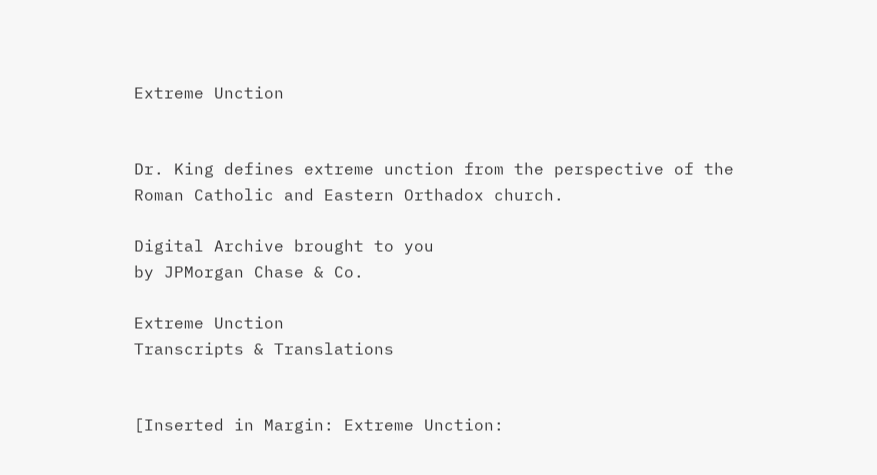Extreme Unction


Dr. King defines extreme unction from the perspective of the Roman Catholic and Eastern Orthadox church.

Digital Archive brought to you
by JPMorgan Chase & Co.

Extreme Unction
Transcripts & Translations


[Inserted in Margin: Extreme Unction: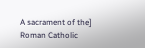A sacrament of the] Roman Catholic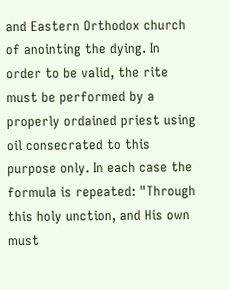and Eastern Orthodox church of anointing the dying. In order to be valid, the rite must be performed by a properly ordained priest using oil consecrated to this purpose only. In each case the formula is repeated: "Through this holy unction, and His own must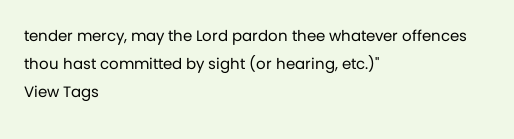tender mercy, may the Lord pardon thee whatever offences thou hast committed by sight (or hearing, etc.)"
View Tags